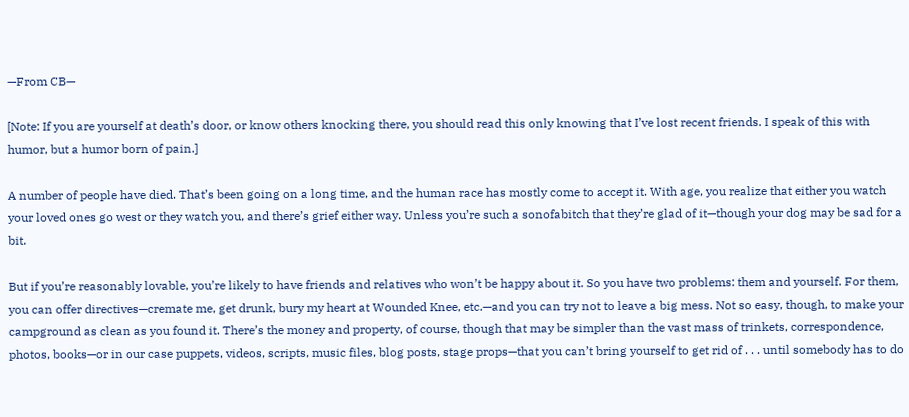—From CB—

[Note: If you are yourself at death’s door, or know others knocking there, you should read this only knowing that I’ve lost recent friends. I speak of this with humor, but a humor born of pain.]

A number of people have died. That’s been going on a long time, and the human race has mostly come to accept it. With age, you realize that either you watch your loved ones go west or they watch you, and there’s grief either way. Unless you’re such a sonofabitch that they’re glad of it—though your dog may be sad for a bit.

But if you’re reasonably lovable, you’re likely to have friends and relatives who won’t be happy about it. So you have two problems: them and yourself. For them, you can offer directives—cremate me, get drunk, bury my heart at Wounded Knee, etc.—and you can try not to leave a big mess. Not so easy, though, to make your campground as clean as you found it. There’s the money and property, of course, though that may be simpler than the vast mass of trinkets, correspondence, photos, books—or in our case puppets, videos, scripts, music files, blog posts, stage props—that you can’t bring yourself to get rid of . . . until somebody has to do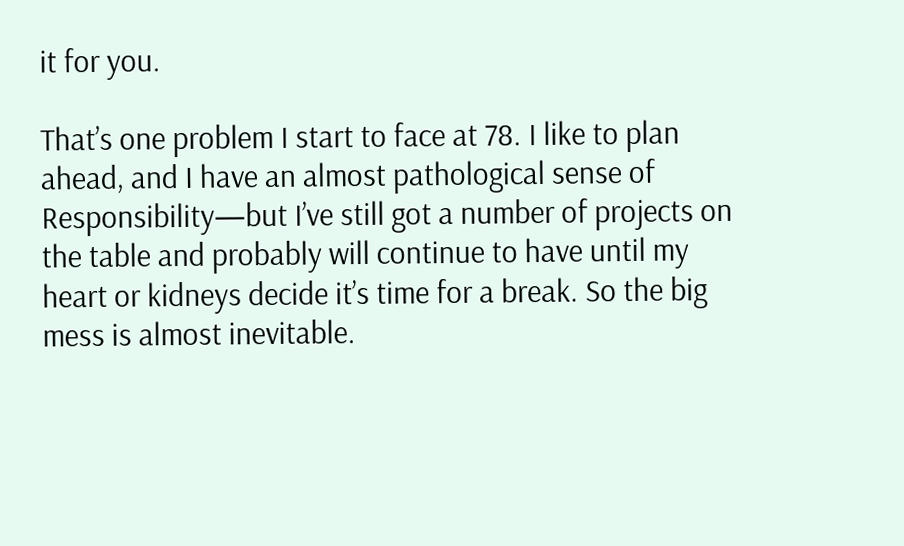it for you.

That’s one problem I start to face at 78. I like to plan ahead, and I have an almost pathological sense of Responsibility—but I’ve still got a number of projects on the table and probably will continue to have until my heart or kidneys decide it’s time for a break. So the big mess is almost inevitable.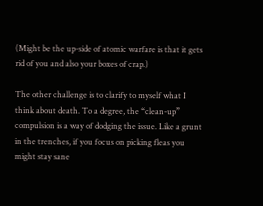(Might be the up-side of atomic warfare is that it gets rid of you and also your boxes of crap.)

The other challenge is to clarify to myself what I think about death. To a degree, the “clean-up” compulsion is a way of dodging the issue. Like a grunt in the trenches, if you focus on picking fleas you might stay sane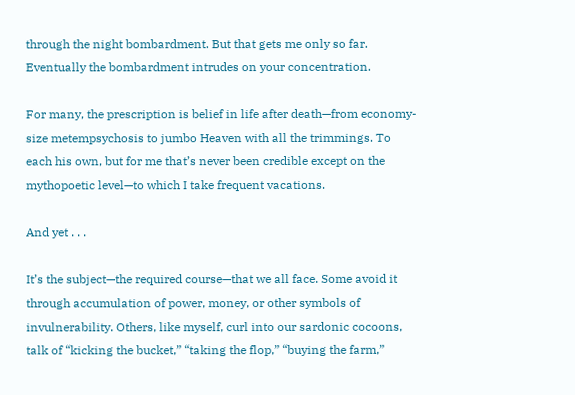through the night bombardment. But that gets me only so far. Eventually the bombardment intrudes on your concentration.

For many, the prescription is belief in life after death—from economy-size metempsychosis to jumbo Heaven with all the trimmings. To each his own, but for me that’s never been credible except on the mythopoetic level—to which I take frequent vacations.

And yet . . .

It’s the subject—the required course—that we all face. Some avoid it through accumulation of power, money, or other symbols of invulnerability. Others, like myself, curl into our sardonic cocoons, talk of “kicking the bucket,” “taking the flop,” “buying the farm,”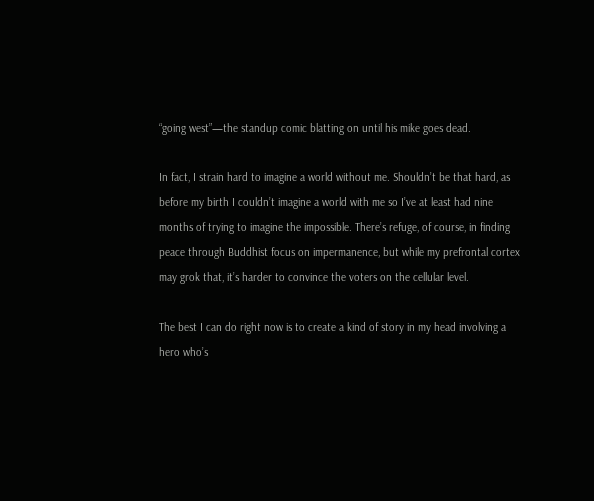“going west”—the standup comic blatting on until his mike goes dead.

In fact, I strain hard to imagine a world without me. Shouldn’t be that hard, as before my birth I couldn’t imagine a world with me so I’ve at least had nine months of trying to imagine the impossible. There’s refuge, of course, in finding peace through Buddhist focus on impermanence, but while my prefrontal cortex may grok that, it’s harder to convince the voters on the cellular level.

The best I can do right now is to create a kind of story in my head involving a hero who’s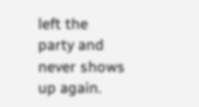left the party and never shows up again.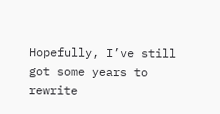Hopefully, I’ve still got some years to rewrite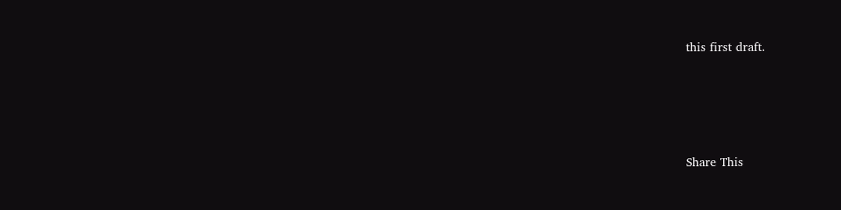this first draft.





Share This